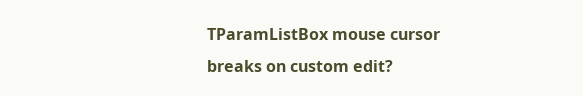TParamListBox mouse cursor breaks on custom edit?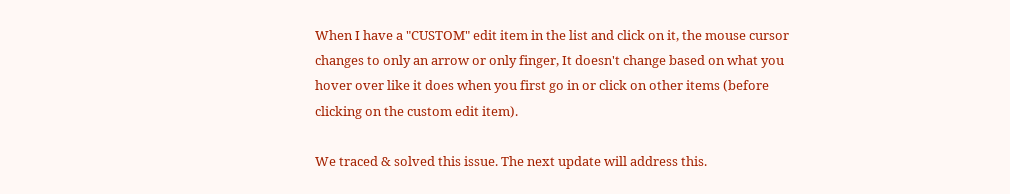When I have a "CUSTOM" edit item in the list and click on it, the mouse cursor changes to only an arrow or only finger, It doesn't change based on what you hover over like it does when you first go in or click on other items (before clicking on the custom edit item).

We traced & solved this issue. The next update will address this.